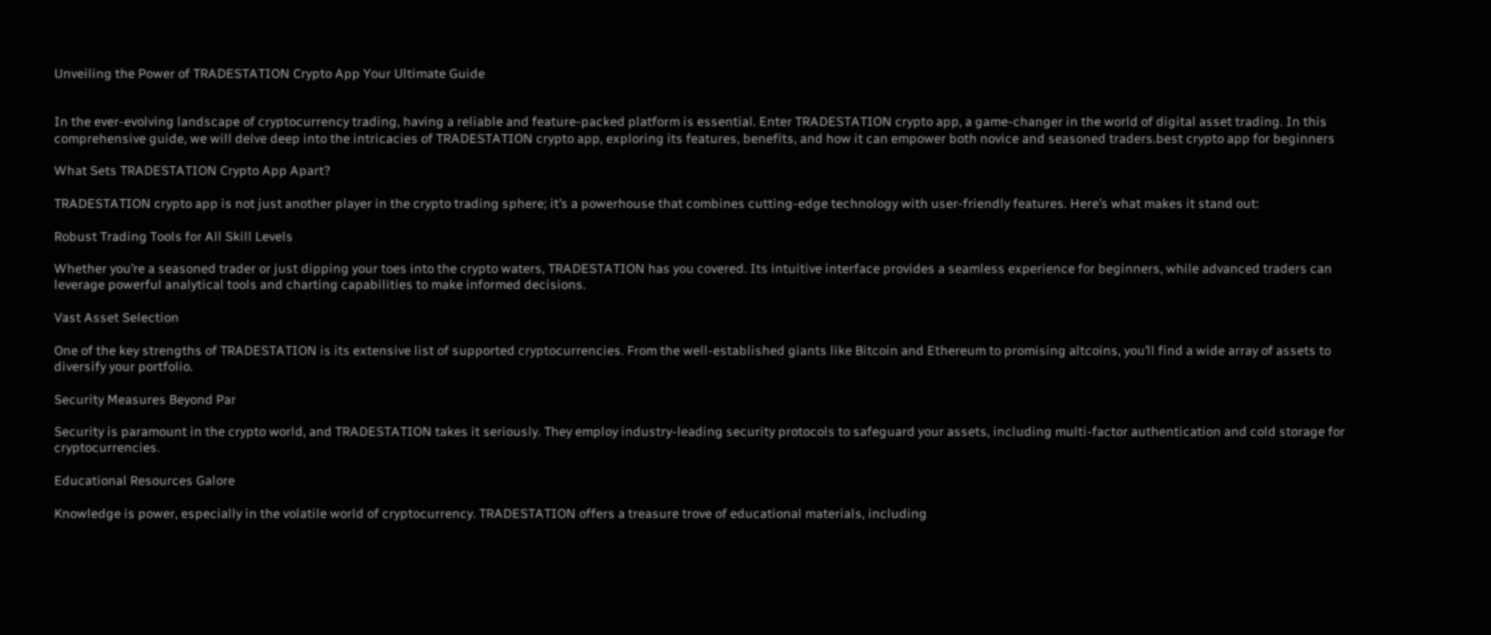Unveiling the Power of TRADESTATION Crypto App Your Ultimate Guide


In the ever-evolving landscape of cryptocurrency trading, having a reliable and feature-packed platform is essential. Enter TRADESTATION crypto app, a game-changer in the world of digital asset trading. In this comprehensive guide, we will delve deep into the intricacies of TRADESTATION crypto app, exploring its features, benefits, and how it can empower both novice and seasoned traders.best crypto app for beginners

What Sets TRADESTATION Crypto App Apart?

TRADESTATION crypto app is not just another player in the crypto trading sphere; it’s a powerhouse that combines cutting-edge technology with user-friendly features. Here’s what makes it stand out:

Robust Trading Tools for All Skill Levels

Whether you’re a seasoned trader or just dipping your toes into the crypto waters, TRADESTATION has you covered. Its intuitive interface provides a seamless experience for beginners, while advanced traders can leverage powerful analytical tools and charting capabilities to make informed decisions.

Vast Asset Selection

One of the key strengths of TRADESTATION is its extensive list of supported cryptocurrencies. From the well-established giants like Bitcoin and Ethereum to promising altcoins, you’ll find a wide array of assets to diversify your portfolio.

Security Measures Beyond Par

Security is paramount in the crypto world, and TRADESTATION takes it seriously. They employ industry-leading security protocols to safeguard your assets, including multi-factor authentication and cold storage for cryptocurrencies.

Educational Resources Galore

Knowledge is power, especially in the volatile world of cryptocurrency. TRADESTATION offers a treasure trove of educational materials, including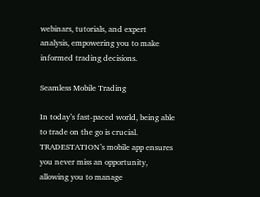webinars, tutorials, and expert analysis, empowering you to make informed trading decisions.

Seamless Mobile Trading

In today’s fast-paced world, being able to trade on the go is crucial. TRADESTATION’s mobile app ensures you never miss an opportunity, allowing you to manage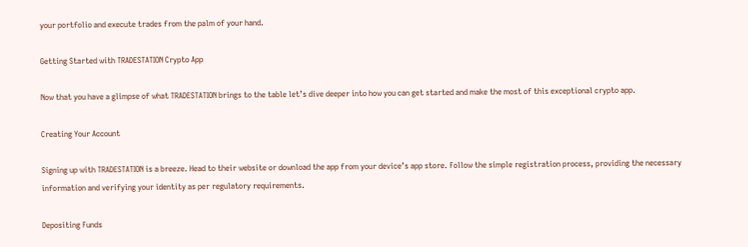your portfolio and execute trades from the palm of your hand.

Getting Started with TRADESTATION Crypto App

Now that you have a glimpse of what TRADESTATION brings to the table let’s dive deeper into how you can get started and make the most of this exceptional crypto app.

Creating Your Account

Signing up with TRADESTATION is a breeze. Head to their website or download the app from your device’s app store. Follow the simple registration process, providing the necessary information and verifying your identity as per regulatory requirements.

Depositing Funds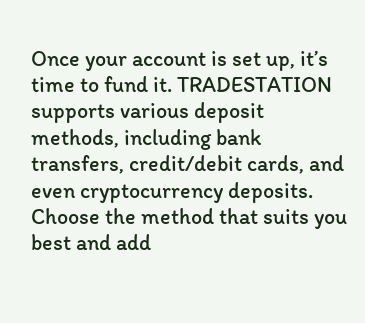Once your account is set up, it’s time to fund it. TRADESTATION supports various deposit methods, including bank transfers, credit/debit cards, and even cryptocurrency deposits. Choose the method that suits you best and add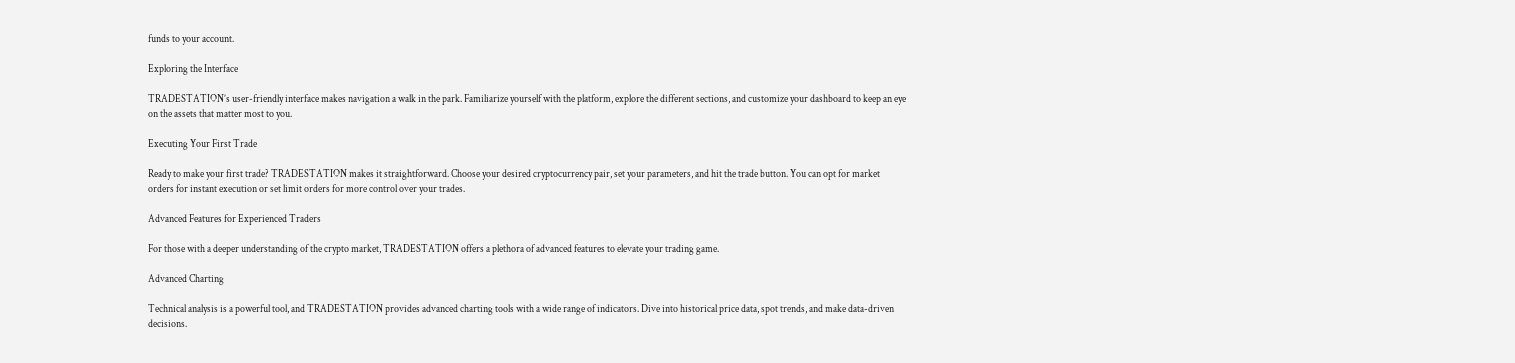funds to your account.

Exploring the Interface

TRADESTATION’s user-friendly interface makes navigation a walk in the park. Familiarize yourself with the platform, explore the different sections, and customize your dashboard to keep an eye on the assets that matter most to you.

Executing Your First Trade

Ready to make your first trade? TRADESTATION makes it straightforward. Choose your desired cryptocurrency pair, set your parameters, and hit the trade button. You can opt for market orders for instant execution or set limit orders for more control over your trades.

Advanced Features for Experienced Traders

For those with a deeper understanding of the crypto market, TRADESTATION offers a plethora of advanced features to elevate your trading game.

Advanced Charting

Technical analysis is a powerful tool, and TRADESTATION provides advanced charting tools with a wide range of indicators. Dive into historical price data, spot trends, and make data-driven decisions.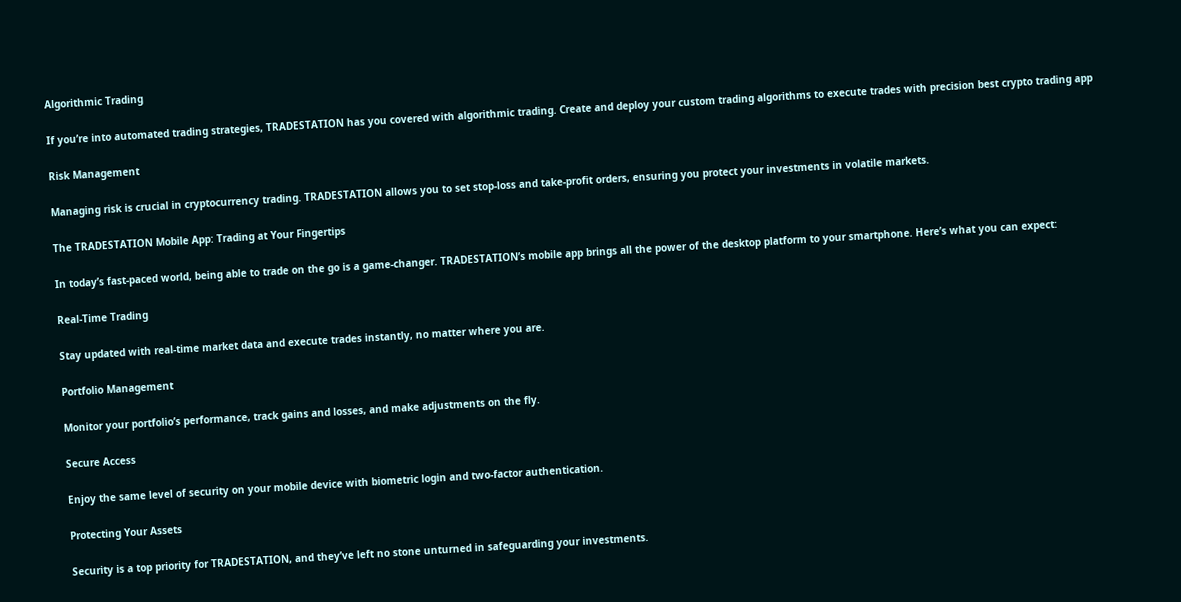Algorithmic Trading

If you’re into automated trading strategies, TRADESTATION has you covered with algorithmic trading. Create and deploy your custom trading algorithms to execute trades with precision best crypto trading app

Risk Management

Managing risk is crucial in cryptocurrency trading. TRADESTATION allows you to set stop-loss and take-profit orders, ensuring you protect your investments in volatile markets.

The TRADESTATION Mobile App: Trading at Your Fingertips

In today’s fast-paced world, being able to trade on the go is a game-changer. TRADESTATION’s mobile app brings all the power of the desktop platform to your smartphone. Here’s what you can expect:

Real-Time Trading

Stay updated with real-time market data and execute trades instantly, no matter where you are.

Portfolio Management

Monitor your portfolio’s performance, track gains and losses, and make adjustments on the fly.

Secure Access

Enjoy the same level of security on your mobile device with biometric login and two-factor authentication.

Protecting Your Assets

Security is a top priority for TRADESTATION, and they’ve left no stone unturned in safeguarding your investments.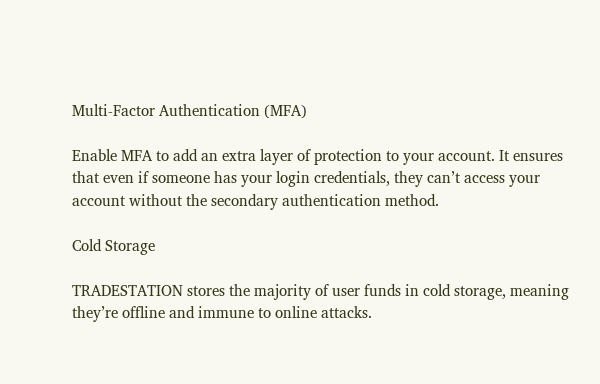Multi-Factor Authentication (MFA)

Enable MFA to add an extra layer of protection to your account. It ensures that even if someone has your login credentials, they can’t access your account without the secondary authentication method.

Cold Storage

TRADESTATION stores the majority of user funds in cold storage, meaning they’re offline and immune to online attacks.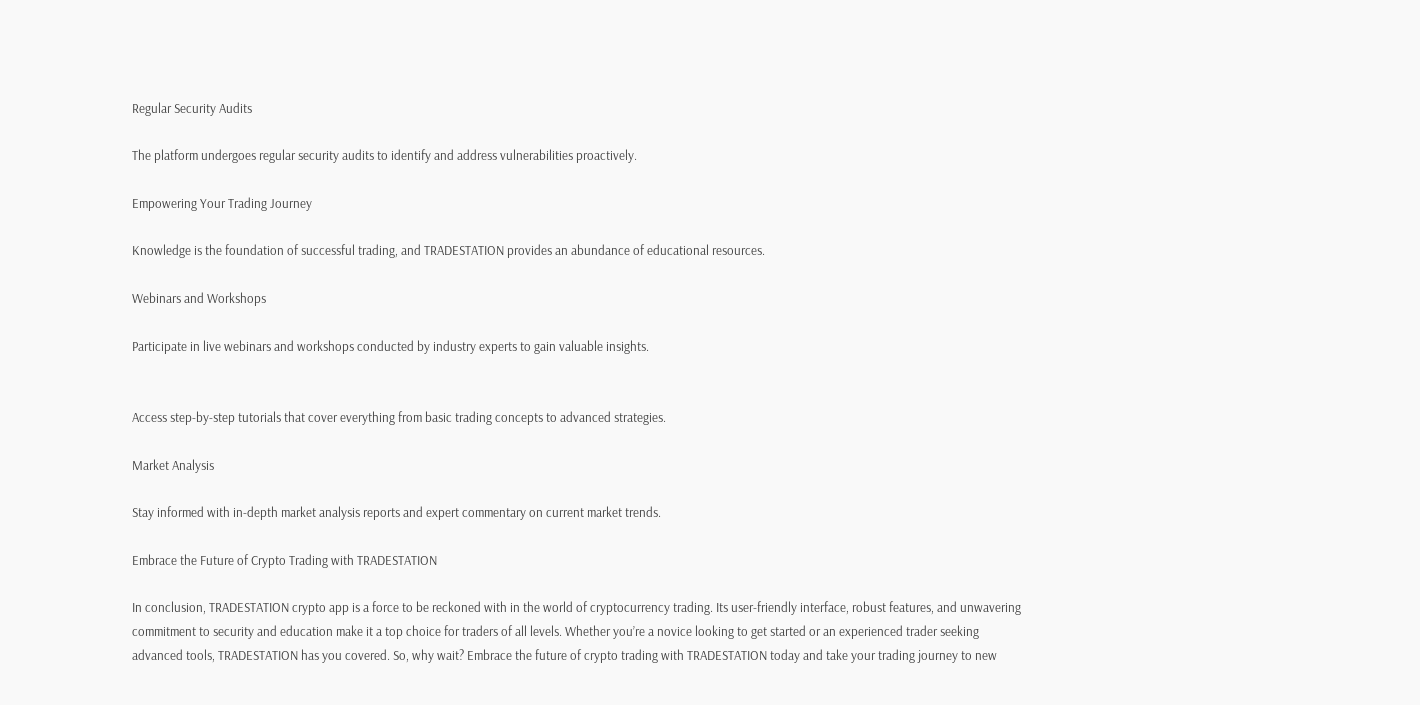Regular Security Audits

The platform undergoes regular security audits to identify and address vulnerabilities proactively.

Empowering Your Trading Journey

Knowledge is the foundation of successful trading, and TRADESTATION provides an abundance of educational resources.

Webinars and Workshops

Participate in live webinars and workshops conducted by industry experts to gain valuable insights.


Access step-by-step tutorials that cover everything from basic trading concepts to advanced strategies.

Market Analysis

Stay informed with in-depth market analysis reports and expert commentary on current market trends.

Embrace the Future of Crypto Trading with TRADESTATION

In conclusion, TRADESTATION crypto app is a force to be reckoned with in the world of cryptocurrency trading. Its user-friendly interface, robust features, and unwavering commitment to security and education make it a top choice for traders of all levels. Whether you’re a novice looking to get started or an experienced trader seeking advanced tools, TRADESTATION has you covered. So, why wait? Embrace the future of crypto trading with TRADESTATION today and take your trading journey to new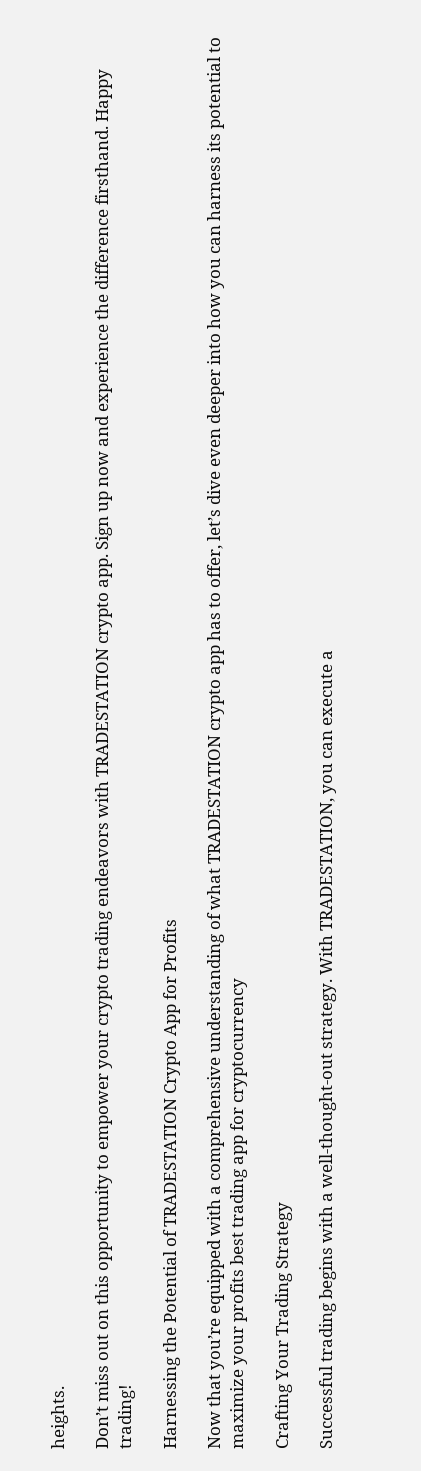heights.

Don’t miss out on this opportunity to empower your crypto trading endeavors with TRADESTATION crypto app. Sign up now and experience the difference firsthand. Happy trading!

Harnessing the Potential of TRADESTATION Crypto App for Profits

Now that you’re equipped with a comprehensive understanding of what TRADESTATION crypto app has to offer, let’s dive even deeper into how you can harness its potential to maximize your profits best trading app for cryptocurrency

Crafting Your Trading Strategy

Successful trading begins with a well-thought-out strategy. With TRADESTATION, you can execute a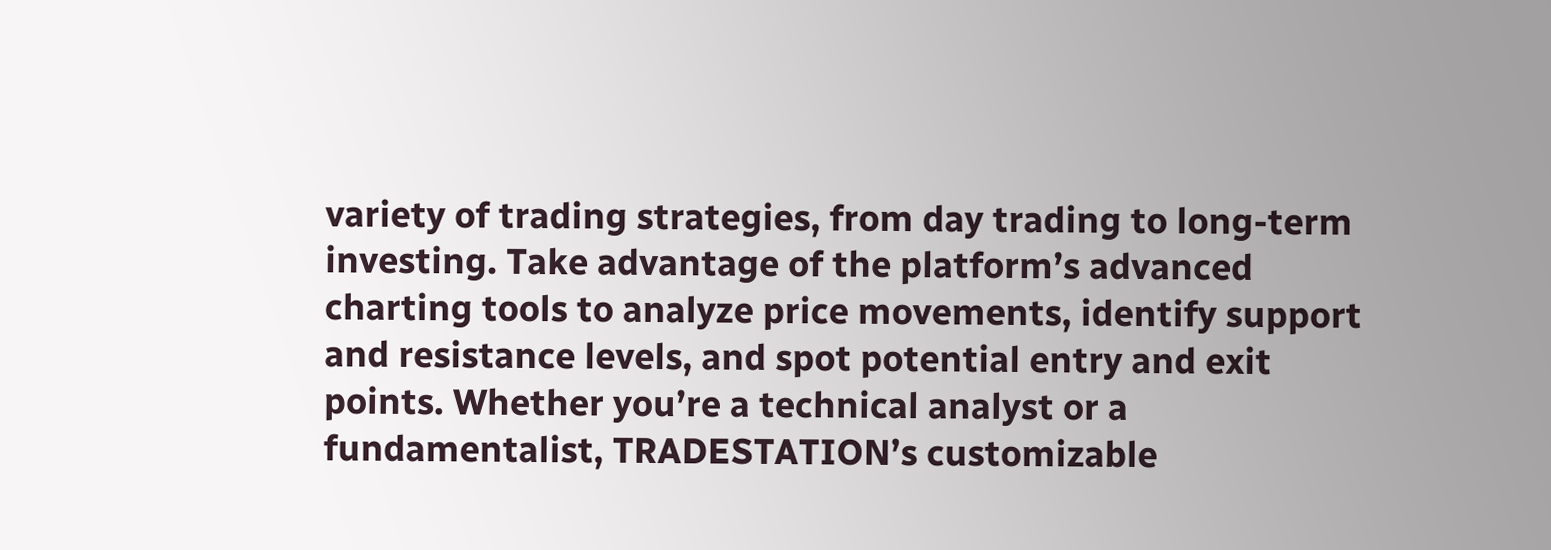variety of trading strategies, from day trading to long-term investing. Take advantage of the platform’s advanced charting tools to analyze price movements, identify support and resistance levels, and spot potential entry and exit points. Whether you’re a technical analyst or a fundamentalist, TRADESTATION’s customizable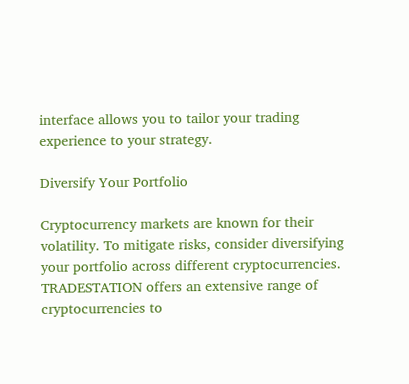interface allows you to tailor your trading experience to your strategy.

Diversify Your Portfolio

Cryptocurrency markets are known for their volatility. To mitigate risks, consider diversifying your portfolio across different cryptocurrencies. TRADESTATION offers an extensive range of cryptocurrencies to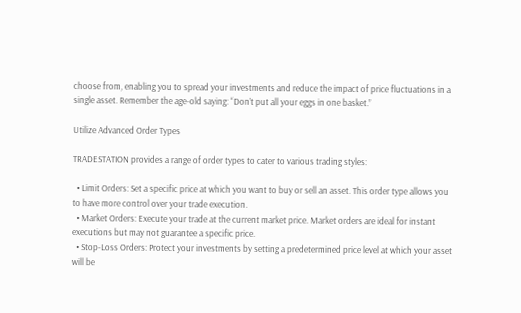choose from, enabling you to spread your investments and reduce the impact of price fluctuations in a single asset. Remember the age-old saying: “Don’t put all your eggs in one basket.”

Utilize Advanced Order Types

TRADESTATION provides a range of order types to cater to various trading styles:

  • Limit Orders: Set a specific price at which you want to buy or sell an asset. This order type allows you to have more control over your trade execution.
  • Market Orders: Execute your trade at the current market price. Market orders are ideal for instant executions but may not guarantee a specific price.
  • Stop-Loss Orders: Protect your investments by setting a predetermined price level at which your asset will be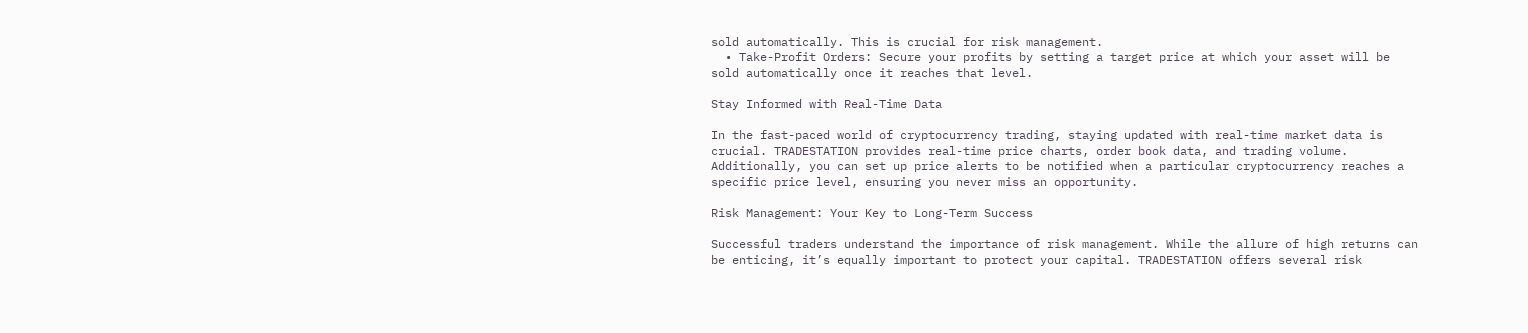sold automatically. This is crucial for risk management.
  • Take-Profit Orders: Secure your profits by setting a target price at which your asset will be sold automatically once it reaches that level.

Stay Informed with Real-Time Data

In the fast-paced world of cryptocurrency trading, staying updated with real-time market data is crucial. TRADESTATION provides real-time price charts, order book data, and trading volume. Additionally, you can set up price alerts to be notified when a particular cryptocurrency reaches a specific price level, ensuring you never miss an opportunity.

Risk Management: Your Key to Long-Term Success

Successful traders understand the importance of risk management. While the allure of high returns can be enticing, it’s equally important to protect your capital. TRADESTATION offers several risk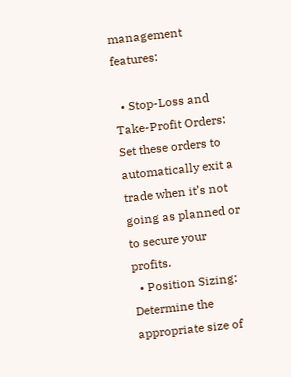management features:

  • Stop-Loss and Take-Profit Orders: Set these orders to automatically exit a trade when it’s not going as planned or to secure your profits.
  • Position Sizing: Determine the appropriate size of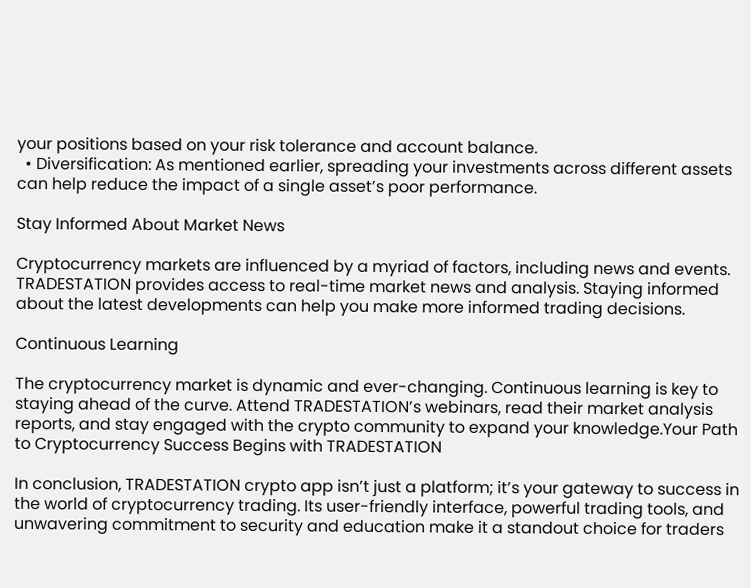your positions based on your risk tolerance and account balance.
  • Diversification: As mentioned earlier, spreading your investments across different assets can help reduce the impact of a single asset’s poor performance.

Stay Informed About Market News

Cryptocurrency markets are influenced by a myriad of factors, including news and events. TRADESTATION provides access to real-time market news and analysis. Staying informed about the latest developments can help you make more informed trading decisions.

Continuous Learning

The cryptocurrency market is dynamic and ever-changing. Continuous learning is key to staying ahead of the curve. Attend TRADESTATION’s webinars, read their market analysis reports, and stay engaged with the crypto community to expand your knowledge.Your Path to Cryptocurrency Success Begins with TRADESTATION

In conclusion, TRADESTATION crypto app isn’t just a platform; it’s your gateway to success in the world of cryptocurrency trading. Its user-friendly interface, powerful trading tools, and unwavering commitment to security and education make it a standout choice for traders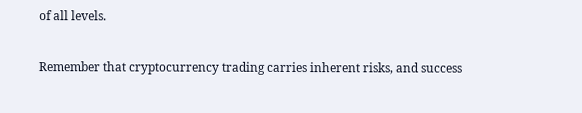of all levels.

Remember that cryptocurrency trading carries inherent risks, and success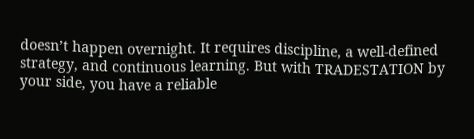doesn’t happen overnight. It requires discipline, a well-defined strategy, and continuous learning. But with TRADESTATION by your side, you have a reliable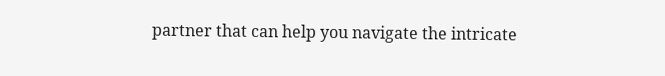partner that can help you navigate the intricate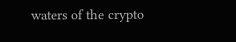waters of the crypto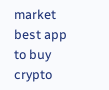market best app to buy crypto